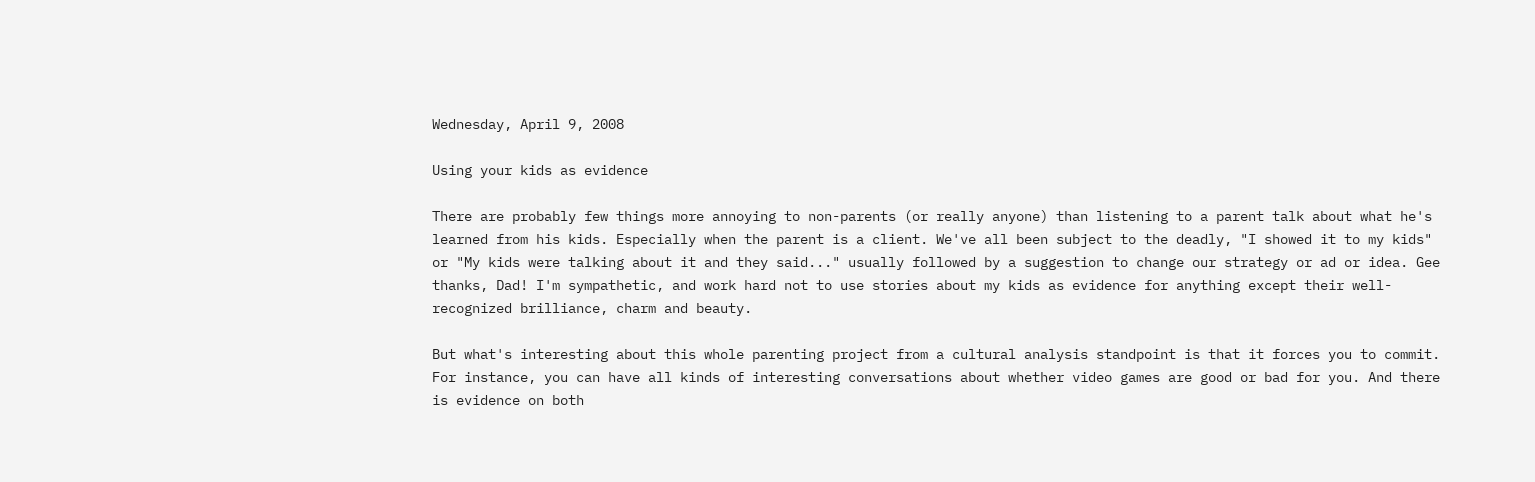Wednesday, April 9, 2008

Using your kids as evidence

There are probably few things more annoying to non-parents (or really anyone) than listening to a parent talk about what he's learned from his kids. Especially when the parent is a client. We've all been subject to the deadly, "I showed it to my kids" or "My kids were talking about it and they said..." usually followed by a suggestion to change our strategy or ad or idea. Gee thanks, Dad! I'm sympathetic, and work hard not to use stories about my kids as evidence for anything except their well-recognized brilliance, charm and beauty.

But what's interesting about this whole parenting project from a cultural analysis standpoint is that it forces you to commit. For instance, you can have all kinds of interesting conversations about whether video games are good or bad for you. And there is evidence on both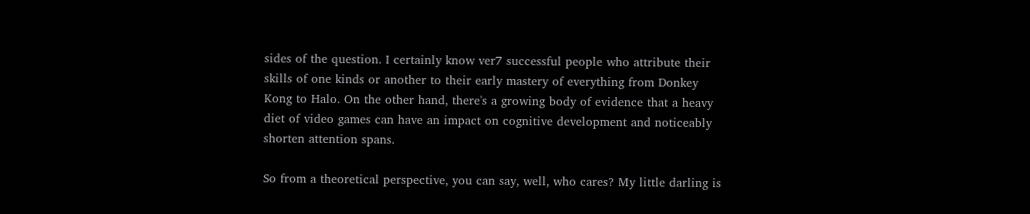sides of the question. I certainly know ver7 successful people who attribute their skills of one kinds or another to their early mastery of everything from Donkey Kong to Halo. On the other hand, there's a growing body of evidence that a heavy diet of video games can have an impact on cognitive development and noticeably shorten attention spans.

So from a theoretical perspective, you can say, well, who cares? My little darling is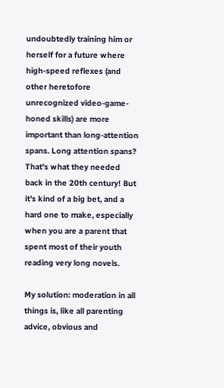undoubtedly training him or herself for a future where high-speed reflexes (and other heretofore unrecognized video-game-honed skills) are more important than long-attention spans. Long attention spans? That's what they needed back in the 20th century! But it's kind of a big bet, and a hard one to make, especially when you are a parent that spent most of their youth reading very long novels.

My solution: moderation in all things is, like all parenting advice, obvious and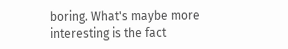boring. What's maybe more interesting is the fact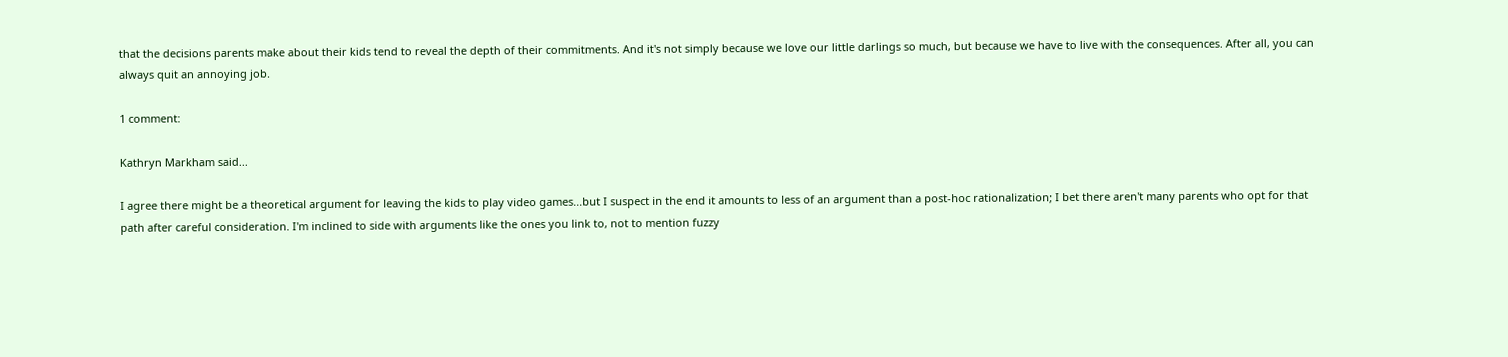that the decisions parents make about their kids tend to reveal the depth of their commitments. And it's not simply because we love our little darlings so much, but because we have to live with the consequences. After all, you can always quit an annoying job.

1 comment:

Kathryn Markham said...

I agree there might be a theoretical argument for leaving the kids to play video games...but I suspect in the end it amounts to less of an argument than a post-hoc rationalization; I bet there aren't many parents who opt for that path after careful consideration. I'm inclined to side with arguments like the ones you link to, not to mention fuzzy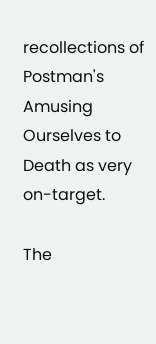recollections of Postman's Amusing Ourselves to Death as very on-target.

The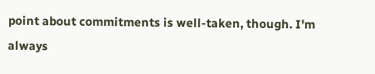point about commitments is well-taken, though. I'm always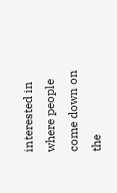interested in where people come down on the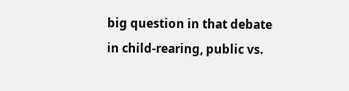big question in that debate in child-rearing, public vs.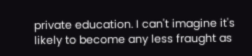private education. I can't imagine it's likely to become any less fraught as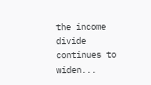the income divide continues to widen...